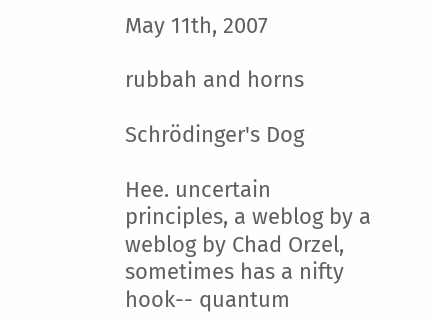May 11th, 2007

rubbah and horns

Schrödinger's Dog

Hee. uncertain principles, a weblog by a weblog by Chad Orzel, sometimes has a nifty hook-- quantum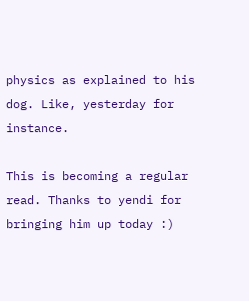physics as explained to his dog. Like, yesterday for instance.

This is becoming a regular read. Thanks to yendi for bringing him up today :)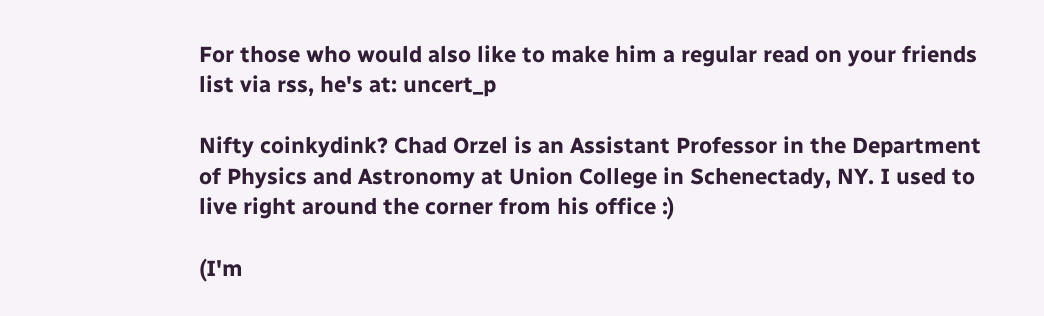For those who would also like to make him a regular read on your friends list via rss, he's at: uncert_p

Nifty coinkydink? Chad Orzel is an Assistant Professor in the Department of Physics and Astronomy at Union College in Schenectady, NY. I used to live right around the corner from his office :)

(I'm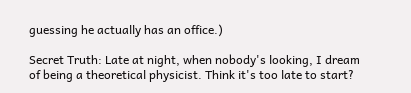guessing he actually has an office.)

Secret Truth: Late at night, when nobody's looking, I dream of being a theoretical physicist. Think it's too late to start?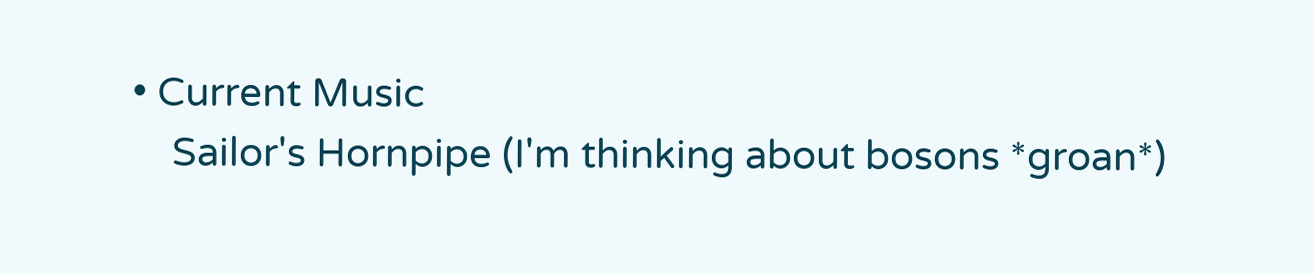• Current Music
    Sailor's Hornpipe (I'm thinking about bosons *groan*)